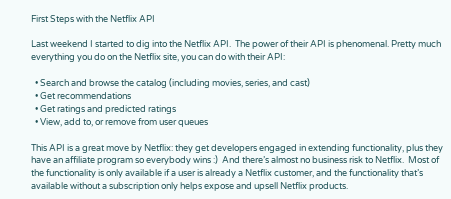First Steps with the Netflix API

Last weekend I started to dig into the Netflix API.  The power of their API is phenomenal. Pretty much everything you do on the Netflix site, you can do with their API:

  • Search and browse the catalog (including movies, series, and cast)
  • Get recommendations
  • Get ratings and predicted ratings
  • View, add to, or remove from user queues

This API is a great move by Netflix: they get developers engaged in extending functionality, plus they have an affiliate program so everybody wins :)  And there’s almost no business risk to Netflix.  Most of the functionality is only available if a user is already a Netflix customer, and the functionality that’s available without a subscription only helps expose and upsell Netflix products.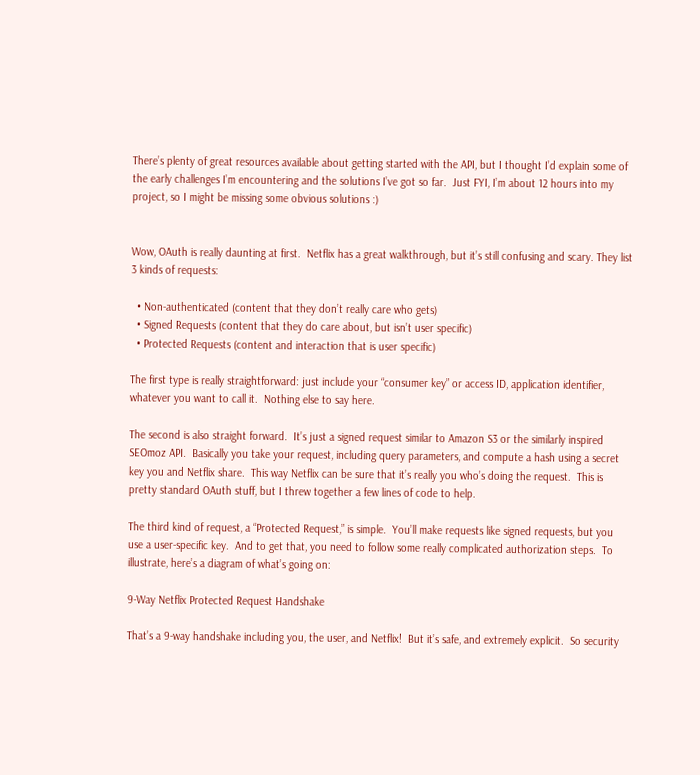There’s plenty of great resources available about getting started with the API, but I thought I’d explain some of the early challenges I’m encountering and the solutions I’ve got so far.  Just FYI, I’m about 12 hours into my project, so I might be missing some obvious solutions :)


Wow, OAuth is really daunting at first.  Netflix has a great walkthrough, but it’s still confusing and scary. They list 3 kinds of requests:

  • Non-authenticated (content that they don’t really care who gets)
  • Signed Requests (content that they do care about, but isn’t user specific)
  • Protected Requests (content and interaction that is user specific)

The first type is really straightforward: just include your “consumer key” or access ID, application identifier, whatever you want to call it.  Nothing else to say here.

The second is also straight forward.  It’s just a signed request similar to Amazon S3 or the similarly inspired SEOmoz API.  Basically you take your request, including query parameters, and compute a hash using a secret key you and Netflix share.  This way Netflix can be sure that it’s really you who’s doing the request.  This is pretty standard OAuth stuff, but I threw together a few lines of code to help.

The third kind of request, a “Protected Request,” is simple.  You’ll make requests like signed requests, but you use a user-specific key.  And to get that, you need to follow some really complicated authorization steps.  To illustrate, here’s a diagram of what’s going on:

9-Way Netflix Protected Request Handshake

That’s a 9-way handshake including you, the user, and Netflix!  But it’s safe, and extremely explicit.  So security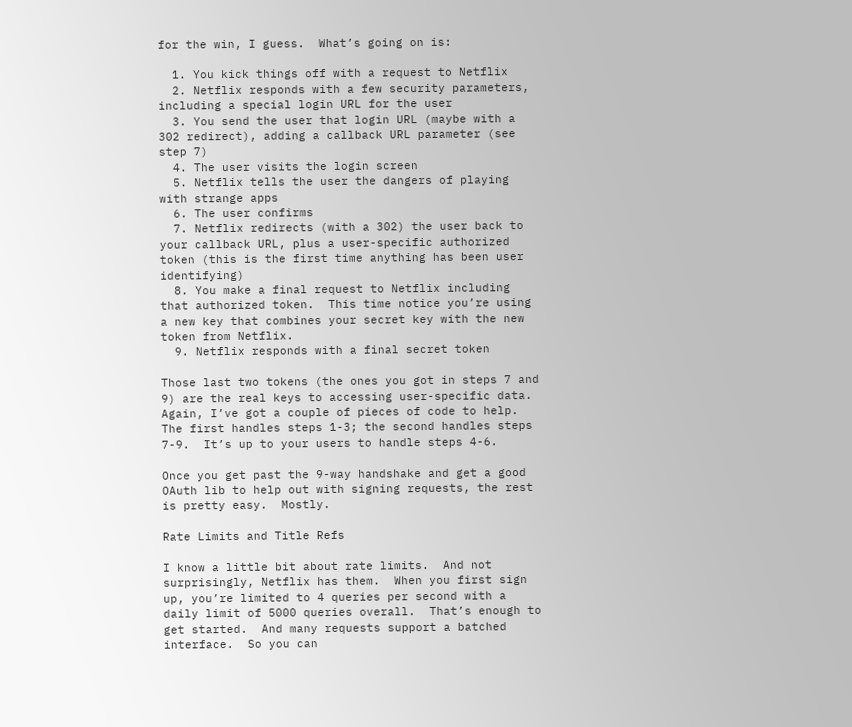for the win, I guess.  What’s going on is:

  1. You kick things off with a request to Netflix
  2. Netflix responds with a few security parameters, including a special login URL for the user
  3. You send the user that login URL (maybe with a 302 redirect), adding a callback URL parameter (see step 7)
  4. The user visits the login screen
  5. Netflix tells the user the dangers of playing with strange apps
  6. The user confirms
  7. Netflix redirects (with a 302) the user back to your callback URL, plus a user-specific authorized token (this is the first time anything has been user identifying)
  8. You make a final request to Netflix including that authorized token.  This time notice you’re using a new key that combines your secret key with the new token from Netflix.
  9. Netflix responds with a final secret token

Those last two tokens (the ones you got in steps 7 and 9) are the real keys to accessing user-specific data. Again, I’ve got a couple of pieces of code to help.  The first handles steps 1-3; the second handles steps 7-9.  It’s up to your users to handle steps 4-6.

Once you get past the 9-way handshake and get a good OAuth lib to help out with signing requests, the rest is pretty easy.  Mostly.

Rate Limits and Title Refs

I know a little bit about rate limits.  And not surprisingly, Netflix has them.  When you first sign up, you’re limited to 4 queries per second with a daily limit of 5000 queries overall.  That’s enough to get started.  And many requests support a batched interface.  So you can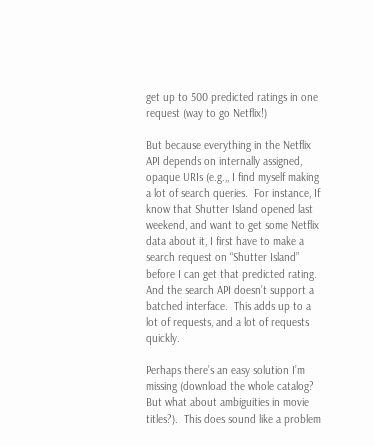get up to 500 predicted ratings in one request (way to go Netflix!)

But because everything in the Netflix API depends on internally assigned, opaque URIs (e.g.,, I find myself making a lot of search queries.  For instance, If know that Shutter Island opened last weekend, and want to get some Netflix data about it, I first have to make a search request on “Shutter Island” before I can get that predicted rating.  And the search API doesn’t support a batched interface.  This adds up to a lot of requests, and a lot of requests quickly.

Perhaps there’s an easy solution I’m missing (download the whole catalog? But what about ambiguities in movie titles?).  This does sound like a problem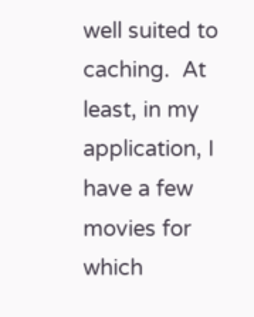well suited to caching.  At least, in my application, I have a few movies for which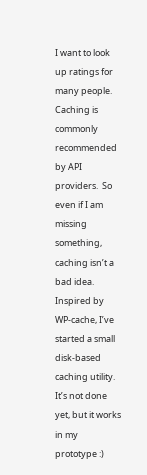I want to look up ratings for many people.  Caching is commonly recommended by API providers.  So even if I am missing something, caching isn’t a bad idea.  Inspired by WP-cache, I’ve started a small disk-based caching utility.  It’s not done yet, but it works in my prototype :)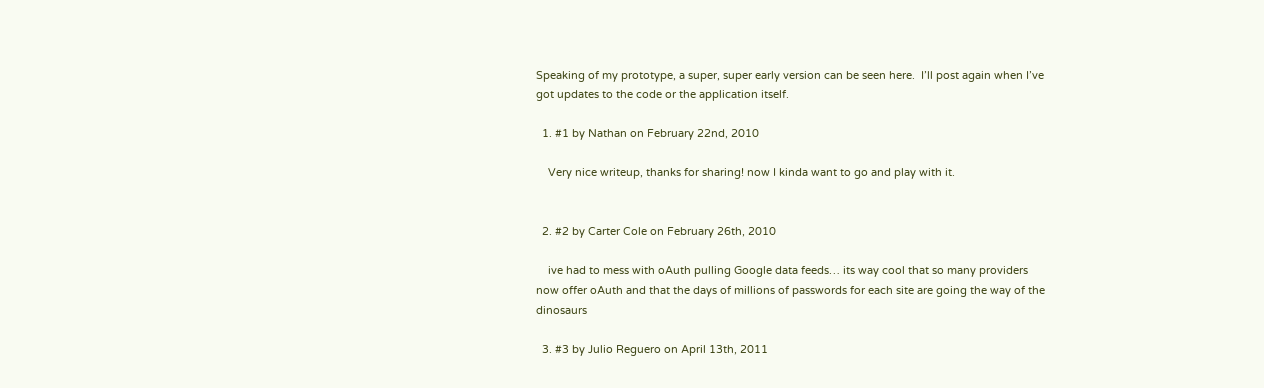Speaking of my prototype, a super, super early version can be seen here.  I’ll post again when I’ve got updates to the code or the application itself.

  1. #1 by Nathan on February 22nd, 2010

    Very nice writeup, thanks for sharing! now I kinda want to go and play with it.


  2. #2 by Carter Cole on February 26th, 2010

    ive had to mess with oAuth pulling Google data feeds… its way cool that so many providers now offer oAuth and that the days of millions of passwords for each site are going the way of the dinosaurs

  3. #3 by Julio Reguero on April 13th, 2011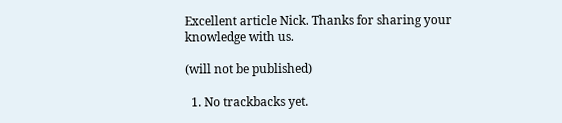Excellent article Nick. Thanks for sharing your knowledge with us.

(will not be published)

  1. No trackbacks yet.